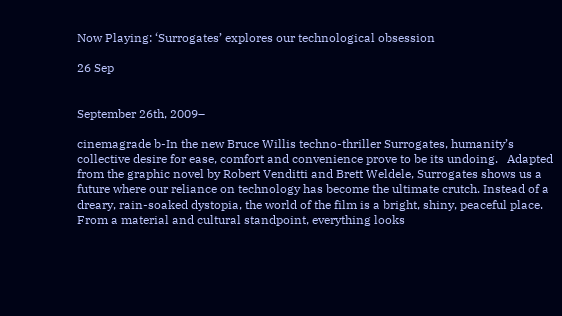Now Playing: ‘Surrogates’ explores our technological obsession

26 Sep


September 26th, 2009–

cinemagrade b-In the new Bruce Willis techno-thriller Surrogates, humanity’s collective desire for ease, comfort and convenience prove to be its undoing.   Adapted from the graphic novel by Robert Venditti and Brett Weldele, Surrogates shows us a future where our reliance on technology has become the ultimate crutch. Instead of a dreary, rain-soaked dystopia, the world of the film is a bright, shiny, peaceful place. From a material and cultural standpoint, everything looks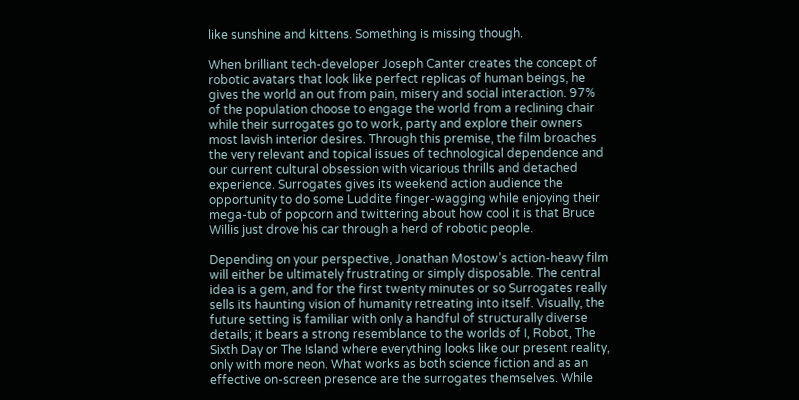like sunshine and kittens. Something is missing though.

When brilliant tech-developer Joseph Canter creates the concept of robotic avatars that look like perfect replicas of human beings, he gives the world an out from pain, misery and social interaction. 97% of the population choose to engage the world from a reclining chair while their surrogates go to work, party and explore their owners most lavish interior desires. Through this premise, the film broaches the very relevant and topical issues of technological dependence and our current cultural obsession with vicarious thrills and detached experience. Surrogates gives its weekend action audience the opportunity to do some Luddite finger-wagging while enjoying their mega-tub of popcorn and twittering about how cool it is that Bruce Willis just drove his car through a herd of robotic people.

Depending on your perspective, Jonathan Mostow’s action-heavy film will either be ultimately frustrating or simply disposable. The central idea is a gem, and for the first twenty minutes or so Surrogates really sells its haunting vision of humanity retreating into itself. Visually, the future setting is familiar with only a handful of structurally diverse details; it bears a strong resemblance to the worlds of I, Robot, The Sixth Day or The Island where everything looks like our present reality, only with more neon. What works as both science fiction and as an effective on-screen presence are the surrogates themselves. While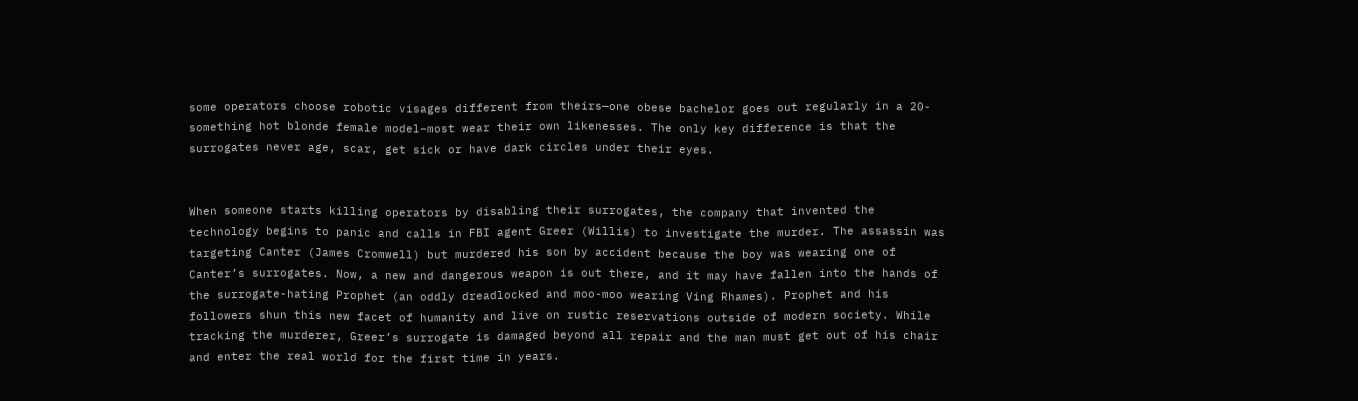some operators choose robotic visages different from theirs—one obese bachelor goes out regularly in a 20-something hot blonde female model–most wear their own likenesses. The only key difference is that the surrogates never age, scar, get sick or have dark circles under their eyes.


When someone starts killing operators by disabling their surrogates, the company that invented the technology begins to panic and calls in FBI agent Greer (Willis) to investigate the murder. The assassin was targeting Canter (James Cromwell) but murdered his son by accident because the boy was wearing one of Canter’s surrogates. Now, a new and dangerous weapon is out there, and it may have fallen into the hands of the surrogate-hating Prophet (an oddly dreadlocked and moo-moo wearing Ving Rhames). Prophet and his followers shun this new facet of humanity and live on rustic reservations outside of modern society. While tracking the murderer, Greer’s surrogate is damaged beyond all repair and the man must get out of his chair and enter the real world for the first time in years.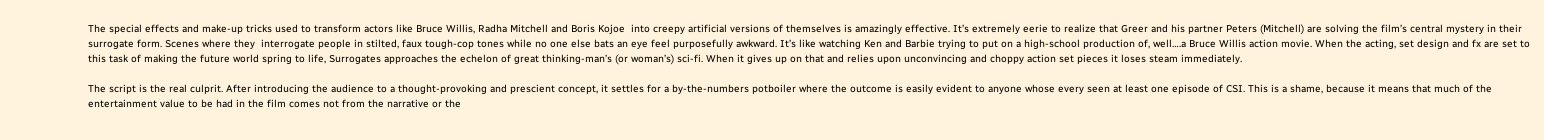The special effects and make-up tricks used to transform actors like Bruce Willis, Radha Mitchell and Boris Kojoe  into creepy artificial versions of themselves is amazingly effective. It’s extremely eerie to realize that Greer and his partner Peters (Mitchell) are solving the film’s central mystery in their surrogate form. Scenes where they  interrogate people in stilted, faux tough-cop tones while no one else bats an eye feel purposefully awkward. It’s like watching Ken and Barbie trying to put on a high-school production of, well….a Bruce Willis action movie. When the acting, set design and fx are set to this task of making the future world spring to life, Surrogates approaches the echelon of great thinking-man’s (or woman’s) sci-fi. When it gives up on that and relies upon unconvincing and choppy action set pieces it loses steam immediately.

The script is the real culprit. After introducing the audience to a thought-provoking and prescient concept, it settles for a by-the-numbers potboiler where the outcome is easily evident to anyone whose every seen at least one episode of CSI. This is a shame, because it means that much of the entertainment value to be had in the film comes not from the narrative or the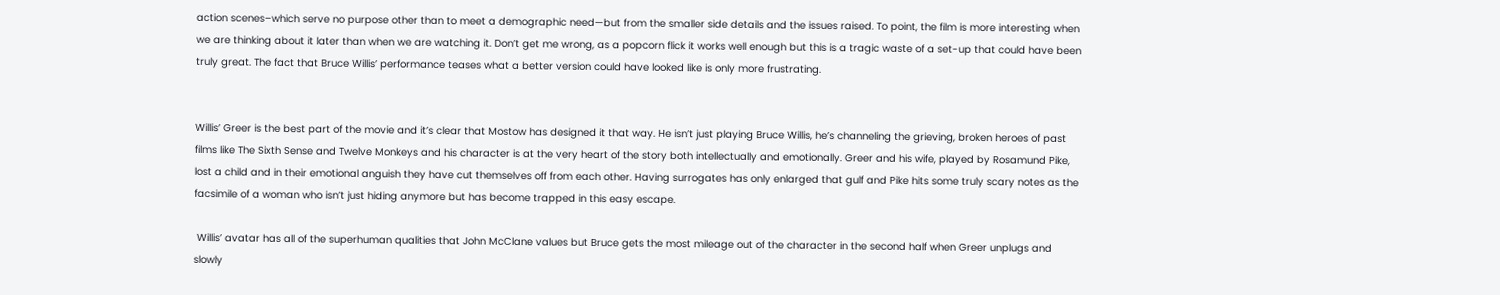action scenes–which serve no purpose other than to meet a demographic need—but from the smaller side details and the issues raised. To point, the film is more interesting when we are thinking about it later than when we are watching it. Don’t get me wrong, as a popcorn flick it works well enough but this is a tragic waste of a set-up that could have been truly great. The fact that Bruce Willis’ performance teases what a better version could have looked like is only more frustrating.


Willis’ Greer is the best part of the movie and it’s clear that Mostow has designed it that way. He isn’t just playing Bruce Willis, he’s channeling the grieving, broken heroes of past films like The Sixth Sense and Twelve Monkeys and his character is at the very heart of the story both intellectually and emotionally. Greer and his wife, played by Rosamund Pike, lost a child and in their emotional anguish they have cut themselves off from each other. Having surrogates has only enlarged that gulf and Pike hits some truly scary notes as the facsimile of a woman who isn’t just hiding anymore but has become trapped in this easy escape.

 Willis’ avatar has all of the superhuman qualities that John McClane values but Bruce gets the most mileage out of the character in the second half when Greer unplugs and slowly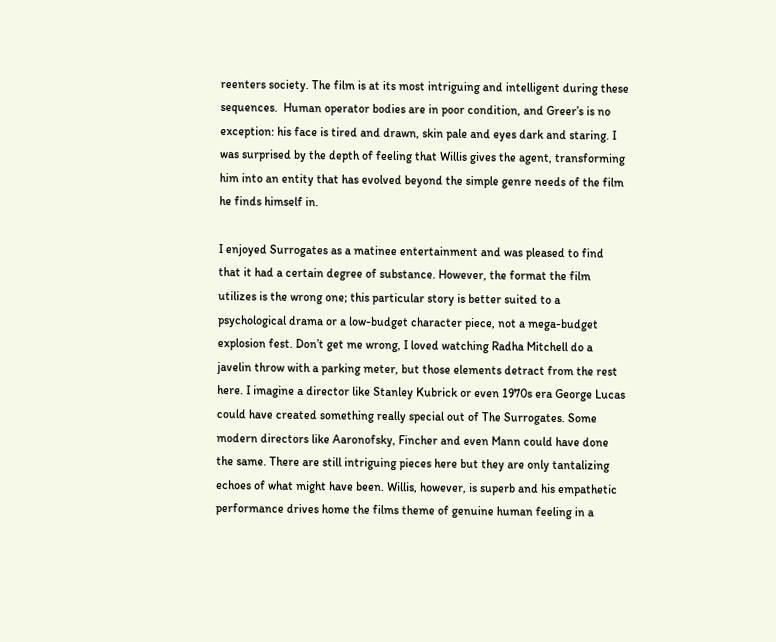reenters society. The film is at its most intriguing and intelligent during these sequences.  Human operator bodies are in poor condition, and Greer’s is no exception: his face is tired and drawn, skin pale and eyes dark and staring. I was surprised by the depth of feeling that Willis gives the agent, transforming him into an entity that has evolved beyond the simple genre needs of the film he finds himself in.

I enjoyed Surrogates as a matinee entertainment and was pleased to find that it had a certain degree of substance. However, the format the film utilizes is the wrong one; this particular story is better suited to a psychological drama or a low-budget character piece, not a mega-budget explosion fest. Don’t get me wrong, I loved watching Radha Mitchell do a javelin throw with a parking meter, but those elements detract from the rest here. I imagine a director like Stanley Kubrick or even 1970s era George Lucas could have created something really special out of The Surrogates. Some modern directors like Aaronofsky, Fincher and even Mann could have done the same. There are still intriguing pieces here but they are only tantalizing echoes of what might have been. Willis, however, is superb and his empathetic performance drives home the films theme of genuine human feeling in a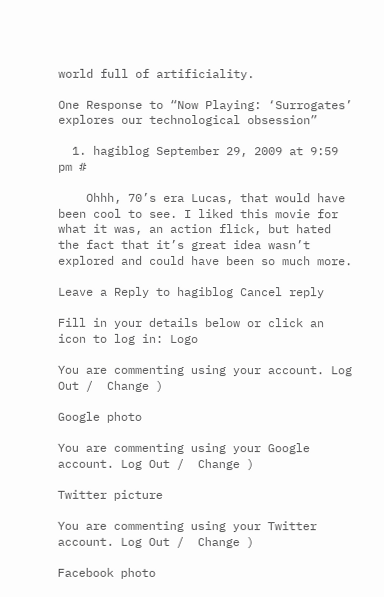world full of artificiality.

One Response to “Now Playing: ‘Surrogates’ explores our technological obsession”

  1. hagiblog September 29, 2009 at 9:59 pm #

    Ohhh, 70’s era Lucas, that would have been cool to see. I liked this movie for what it was, an action flick, but hated the fact that it’s great idea wasn’t explored and could have been so much more.

Leave a Reply to hagiblog Cancel reply

Fill in your details below or click an icon to log in: Logo

You are commenting using your account. Log Out /  Change )

Google photo

You are commenting using your Google account. Log Out /  Change )

Twitter picture

You are commenting using your Twitter account. Log Out /  Change )

Facebook photo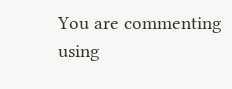You are commenting using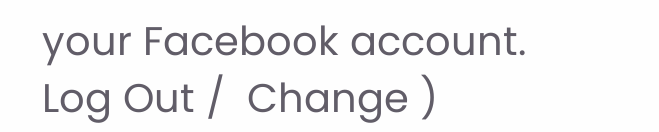your Facebook account. Log Out /  Change )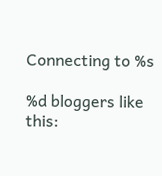Connecting to %s

%d bloggers like this: